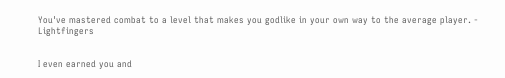You've mastered combat to a level that makes you godlike in your own way to the average player. - Lightfingers


I even earned you and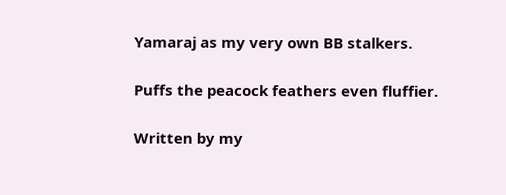Yamaraj as my very own BB stalkers.

Puffs the peacock feathers even fluffier.

Written by my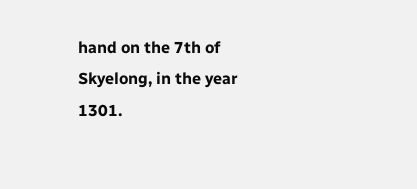hand on the 7th of Skyelong, in the year 1301.